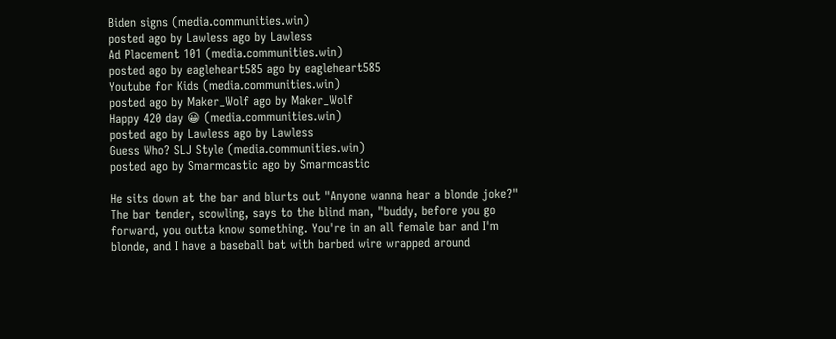Biden signs (media.communities.win)
posted ago by Lawless ago by Lawless
Ad Placement 101 (media.communities.win)
posted ago by eagleheart585 ago by eagleheart585
Youtube for Kids (media.communities.win)
posted ago by Maker_Wolf ago by Maker_Wolf
Happy 420 day 😀 (media.communities.win)
posted ago by Lawless ago by Lawless
Guess Who? SLJ Style (media.communities.win)
posted ago by Smarmcastic ago by Smarmcastic

He sits down at the bar and blurts out "Anyone wanna hear a blonde joke?" The bar tender, scowling, says to the blind man, "buddy, before you go forward, you outta know something. You're in an all female bar and I'm blonde, and I have a baseball bat with barbed wire wrapped around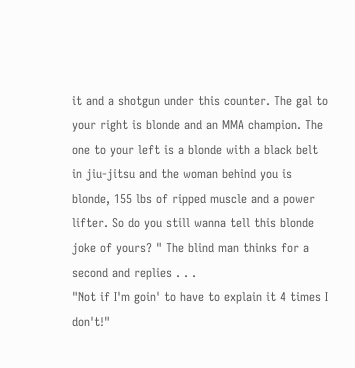it and a shotgun under this counter. The gal to your right is blonde and an MMA champion. The one to your left is a blonde with a black belt in jiu-jitsu and the woman behind you is blonde, 155 lbs of ripped muscle and a power lifter. So do you still wanna tell this blonde joke of yours? " The blind man thinks for a second and replies . . .
"Not if I'm goin' to have to explain it 4 times I don't!"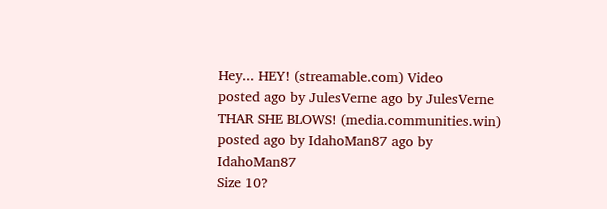Hey... HEY! (streamable.com) Video
posted ago by JulesVerne ago by JulesVerne
THAR SHE BLOWS! (media.communities.win)
posted ago by IdahoMan87 ago by IdahoMan87
Size 10?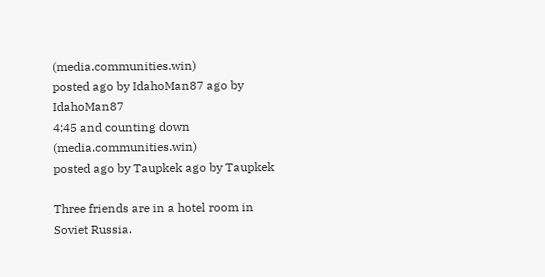(media.communities.win)
posted ago by IdahoMan87 ago by IdahoMan87
4:45 and counting down (media.communities.win)
posted ago by Taupkek ago by Taupkek

Three friends are in a hotel room in Soviet Russia.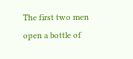The first two men open a bottle of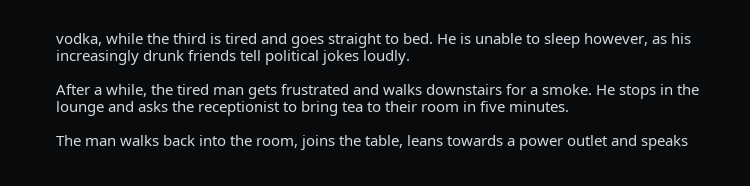vodka, while the third is tired and goes straight to bed. He is unable to sleep however, as his increasingly drunk friends tell political jokes loudly.

After a while, the tired man gets frustrated and walks downstairs for a smoke. He stops in the lounge and asks the receptionist to bring tea to their room in five minutes.

The man walks back into the room, joins the table, leans towards a power outlet and speaks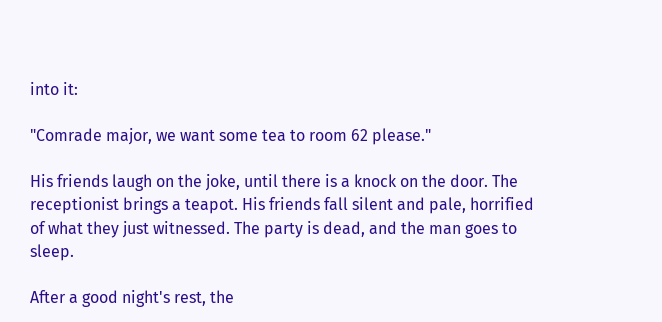into it:

"Comrade major, we want some tea to room 62 please."

His friends laugh on the joke, until there is a knock on the door. The receptionist brings a teapot. His friends fall silent and pale, horrified of what they just witnessed. The party is dead, and the man goes to sleep.

After a good night's rest, the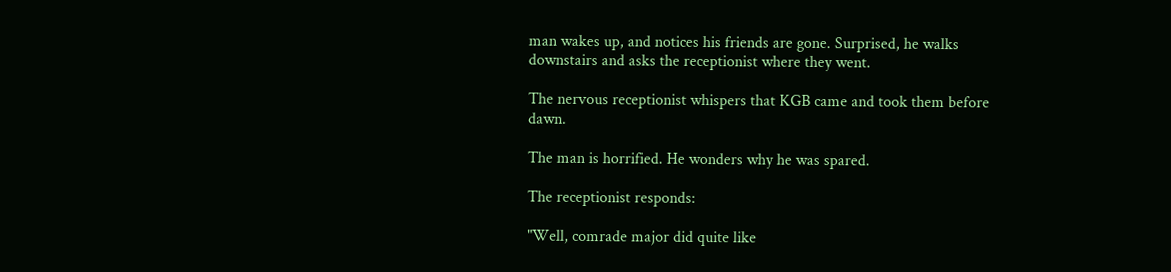man wakes up, and notices his friends are gone. Surprised, he walks downstairs and asks the receptionist where they went.

The nervous receptionist whispers that KGB came and took them before dawn.

The man is horrified. He wonders why he was spared.

The receptionist responds:

"Well, comrade major did quite like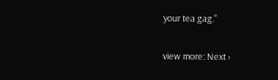your tea gag."

view more: Next ›